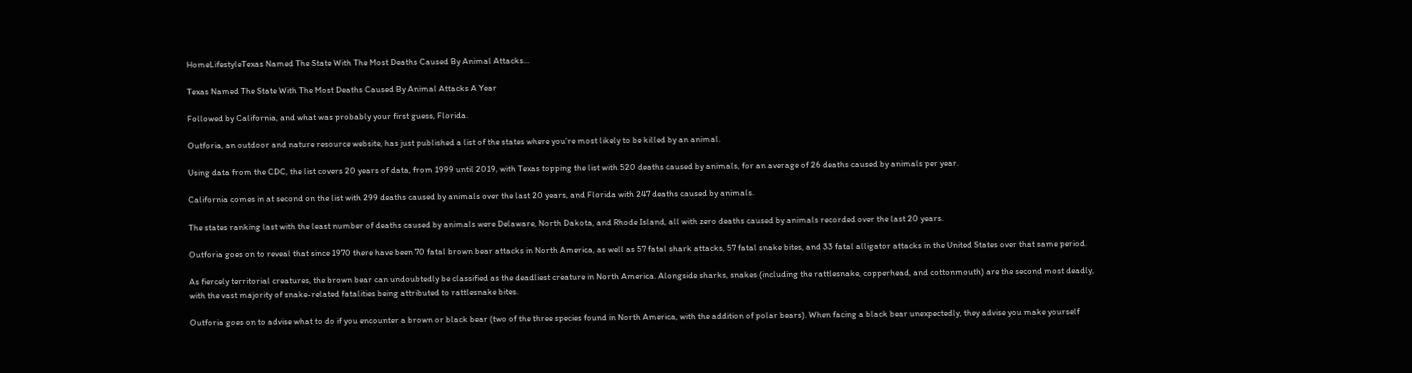HomeLifestyleTexas Named The State With The Most Deaths Caused By Animal Attacks...

Texas Named The State With The Most Deaths Caused By Animal Attacks A Year

Followed by California, and what was probably your first guess, Florida.

Outforia, an outdoor and nature resource website, has just published a list of the states where you’re most likely to be killed by an animal.

Using data from the CDC, the list covers 20 years of data, from 1999 until 2019, with Texas topping the list with 520 deaths caused by animals, for an average of 26 deaths caused by animals per year.

California comes in at second on the list with 299 deaths caused by animals over the last 20 years, and Florida with 247 deaths caused by animals.

The states ranking last with the least number of deaths caused by animals were Delaware, North Dakota, and Rhode Island, all with zero deaths caused by animals recorded over the last 20 years.

Outforia goes on to reveal that since 1970 there have been 70 fatal brown bear attacks in North America, as well as 57 fatal shark attacks, 57 fatal snake bites, and 33 fatal alligator attacks in the United States over that same period.

As fiercely territorial creatures, the brown bear can undoubtedly be classified as the deadliest creature in North America. Alongside sharks, snakes (including the rattlesnake, copperhead, and cottonmouth) are the second most deadly, with the vast majority of snake-related fatalities being attributed to rattlesnake bites.

Outforia goes on to advise what to do if you encounter a brown or black bear (two of the three species found in North America, with the addition of polar bears). When facing a black bear unexpectedly, they advise you make yourself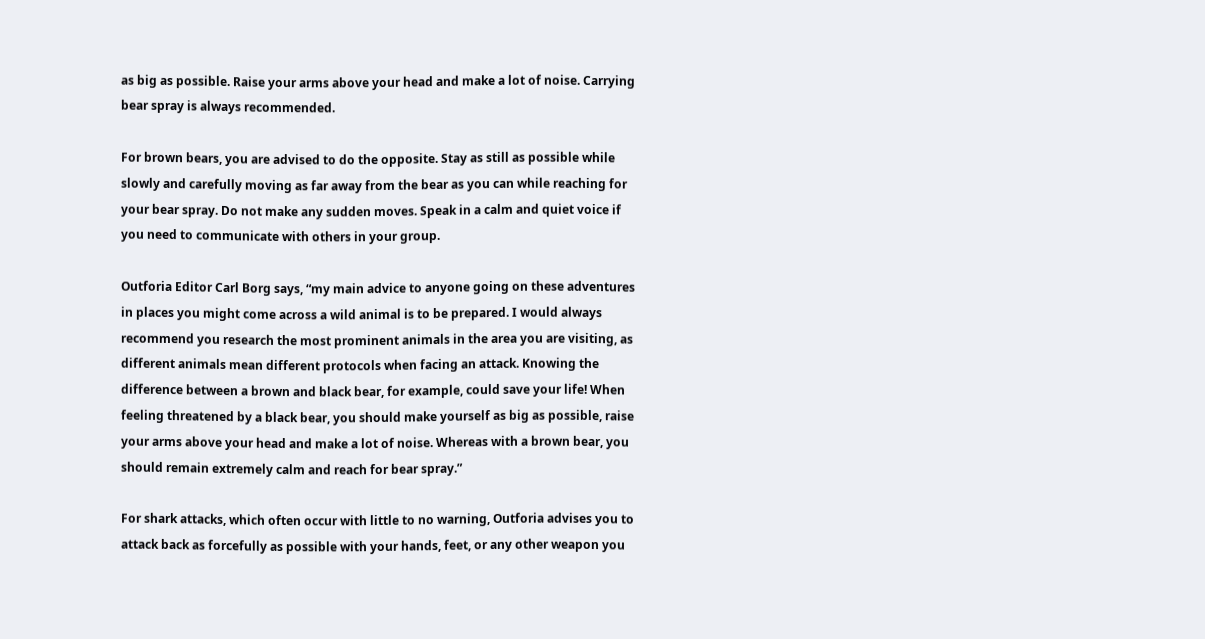as big as possible. Raise your arms above your head and make a lot of noise. Carrying bear spray is always recommended.

For brown bears, you are advised to do the opposite. Stay as still as possible while slowly and carefully moving as far away from the bear as you can while reaching for your bear spray. Do not make any sudden moves. Speak in a calm and quiet voice if you need to communicate with others in your group.

Outforia Editor Carl Borg says, “my main advice to anyone going on these adventures in places you might come across a wild animal is to be prepared. I would always recommend you research the most prominent animals in the area you are visiting, as different animals mean different protocols when facing an attack. Knowing the difference between a brown and black bear, for example, could save your life! When feeling threatened by a black bear, you should make yourself as big as possible, raise your arms above your head and make a lot of noise. Whereas with a brown bear, you should remain extremely calm and reach for bear spray.”

For shark attacks, which often occur with little to no warning, Outforia advises you to attack back as forcefully as possible with your hands, feet, or any other weapon you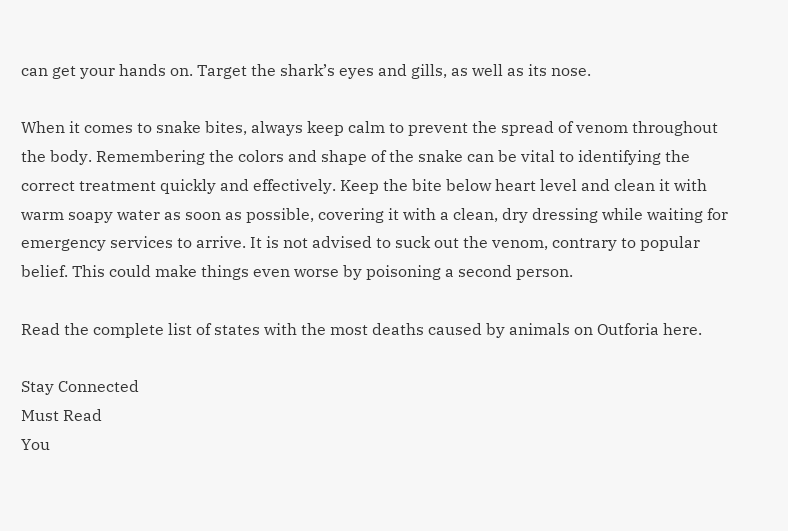can get your hands on. Target the shark’s eyes and gills, as well as its nose.

When it comes to snake bites, always keep calm to prevent the spread of venom throughout the body. Remembering the colors and shape of the snake can be vital to identifying the correct treatment quickly and effectively. Keep the bite below heart level and clean it with warm soapy water as soon as possible, covering it with a clean, dry dressing while waiting for emergency services to arrive. It is not advised to suck out the venom, contrary to popular belief. This could make things even worse by poisoning a second person.

Read the complete list of states with the most deaths caused by animals on Outforia here.

Stay Connected
Must Read
You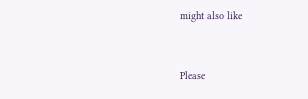might also like


Please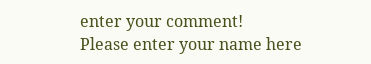enter your comment!
Please enter your name here